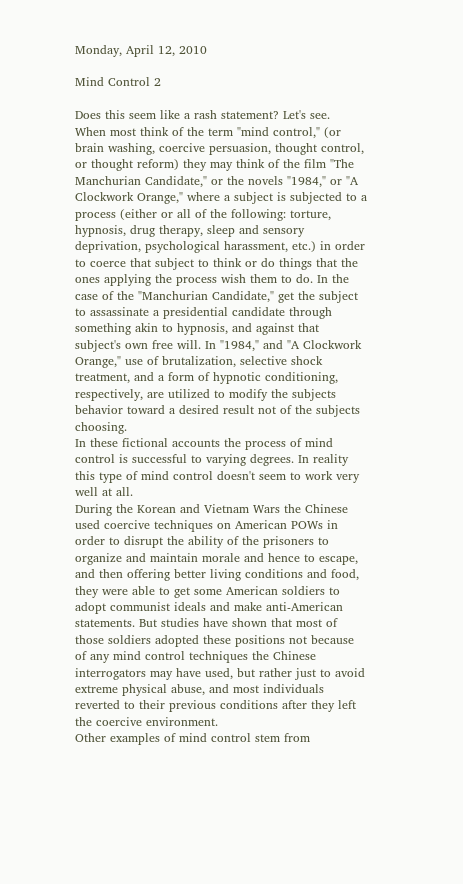Monday, April 12, 2010

Mind Control 2

Does this seem like a rash statement? Let's see.
When most think of the term "mind control," (or brain washing, coercive persuasion, thought control, or thought reform) they may think of the film "The Manchurian Candidate," or the novels "1984," or "A Clockwork Orange," where a subject is subjected to a process (either or all of the following: torture, hypnosis, drug therapy, sleep and sensory deprivation, psychological harassment, etc.) in order to coerce that subject to think or do things that the ones applying the process wish them to do. In the case of the "Manchurian Candidate," get the subject to assassinate a presidential candidate through something akin to hypnosis, and against that subject's own free will. In "1984," and "A Clockwork Orange," use of brutalization, selective shock treatment, and a form of hypnotic conditioning, respectively, are utilized to modify the subjects behavior toward a desired result not of the subjects choosing.
In these fictional accounts the process of mind control is successful to varying degrees. In reality this type of mind control doesn't seem to work very well at all.
During the Korean and Vietnam Wars the Chinese used coercive techniques on American POWs in order to disrupt the ability of the prisoners to organize and maintain morale and hence to escape, and then offering better living conditions and food, they were able to get some American soldiers to adopt communist ideals and make anti-American statements. But studies have shown that most of those soldiers adopted these positions not because of any mind control techniques the Chinese interrogators may have used, but rather just to avoid extreme physical abuse, and most individuals reverted to their previous conditions after they left the coercive environment.
Other examples of mind control stem from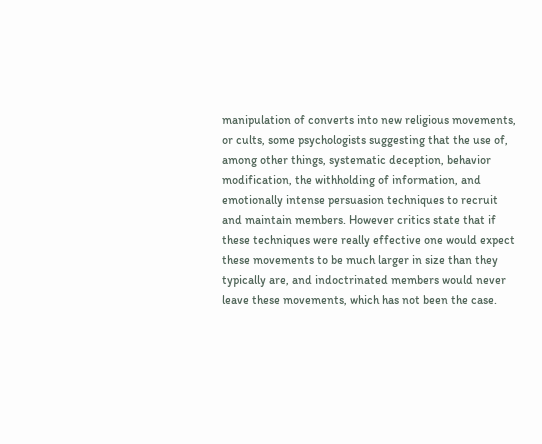manipulation of converts into new religious movements, or cults, some psychologists suggesting that the use of, among other things, systematic deception, behavior modification, the withholding of information, and emotionally intense persuasion techniques to recruit and maintain members. However critics state that if these techniques were really effective one would expect these movements to be much larger in size than they typically are, and indoctrinated members would never leave these movements, which has not been the case.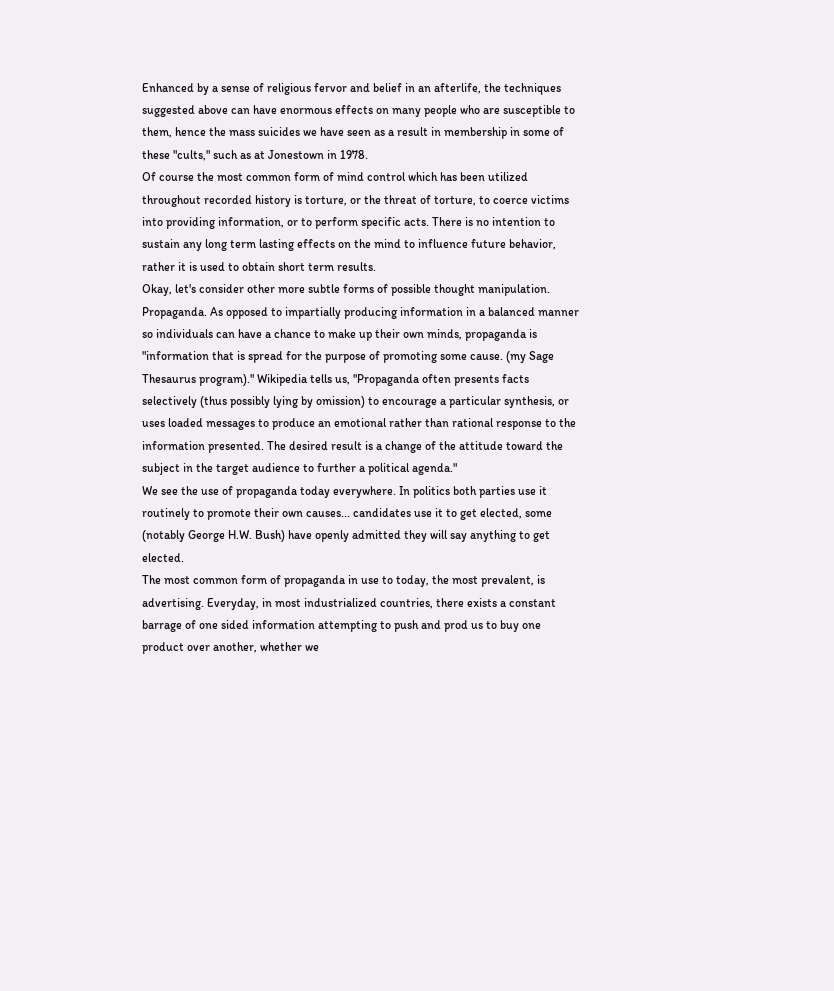Enhanced by a sense of religious fervor and belief in an afterlife, the techniques suggested above can have enormous effects on many people who are susceptible to them, hence the mass suicides we have seen as a result in membership in some of these "cults," such as at Jonestown in 1978.
Of course the most common form of mind control which has been utilized throughout recorded history is torture, or the threat of torture, to coerce victims into providing information, or to perform specific acts. There is no intention to sustain any long term lasting effects on the mind to influence future behavior, rather it is used to obtain short term results.
Okay, let's consider other more subtle forms of possible thought manipulation.
Propaganda. As opposed to impartially producing information in a balanced manner so individuals can have a chance to make up their own minds, propaganda is "information that is spread for the purpose of promoting some cause. (my Sage Thesaurus program)." Wikipedia tells us, "Propaganda often presents facts selectively (thus possibly lying by omission) to encourage a particular synthesis, or uses loaded messages to produce an emotional rather than rational response to the information presented. The desired result is a change of the attitude toward the subject in the target audience to further a political agenda."
We see the use of propaganda today everywhere. In politics both parties use it routinely to promote their own causes... candidates use it to get elected, some (notably George H.W. Bush) have openly admitted they will say anything to get elected.
The most common form of propaganda in use to today, the most prevalent, is advertising. Everyday, in most industrialized countries, there exists a constant barrage of one sided information attempting to push and prod us to buy one product over another, whether we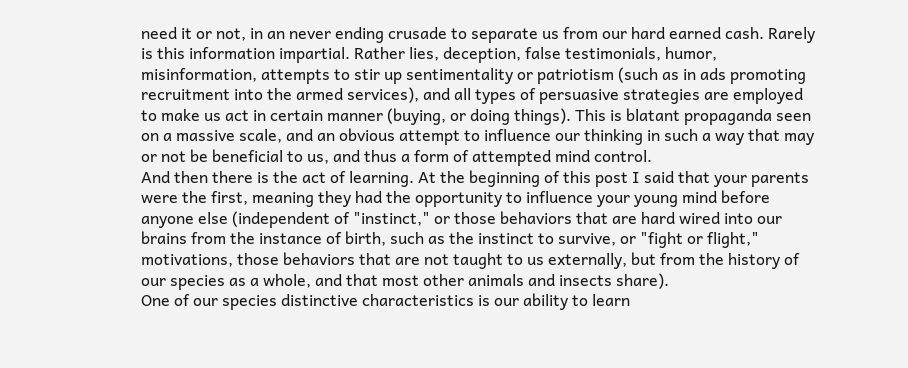need it or not, in an never ending crusade to separate us from our hard earned cash. Rarely is this information impartial. Rather lies, deception, false testimonials, humor, misinformation, attempts to stir up sentimentality or patriotism (such as in ads promoting recruitment into the armed services), and all types of persuasive strategies are employed to make us act in certain manner (buying, or doing things). This is blatant propaganda seen on a massive scale, and an obvious attempt to influence our thinking in such a way that may or not be beneficial to us, and thus a form of attempted mind control.
And then there is the act of learning. At the beginning of this post I said that your parents were the first, meaning they had the opportunity to influence your young mind before anyone else (independent of "instinct," or those behaviors that are hard wired into our brains from the instance of birth, such as the instinct to survive, or "fight or flight," motivations, those behaviors that are not taught to us externally, but from the history of our species as a whole, and that most other animals and insects share).
One of our species distinctive characteristics is our ability to learn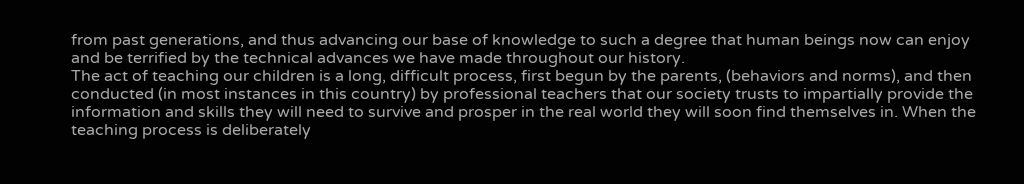from past generations, and thus advancing our base of knowledge to such a degree that human beings now can enjoy and be terrified by the technical advances we have made throughout our history.
The act of teaching our children is a long, difficult process, first begun by the parents, (behaviors and norms), and then conducted (in most instances in this country) by professional teachers that our society trusts to impartially provide the information and skills they will need to survive and prosper in the real world they will soon find themselves in. When the teaching process is deliberately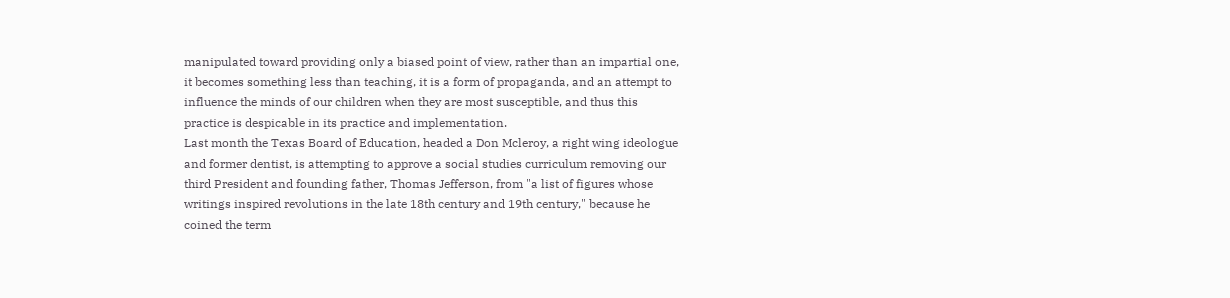manipulated toward providing only a biased point of view, rather than an impartial one, it becomes something less than teaching, it is a form of propaganda, and an attempt to influence the minds of our children when they are most susceptible, and thus this practice is despicable in its practice and implementation.
Last month the Texas Board of Education, headed a Don Mcleroy, a right wing ideologue and former dentist, is attempting to approve a social studies curriculum removing our third President and founding father, Thomas Jefferson, from "a list of figures whose writings inspired revolutions in the late 18th century and 19th century," because he coined the term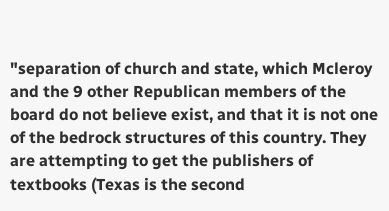"separation of church and state, which Mcleroy and the 9 other Republican members of the board do not believe exist, and that it is not one of the bedrock structures of this country. They are attempting to get the publishers of textbooks (Texas is the second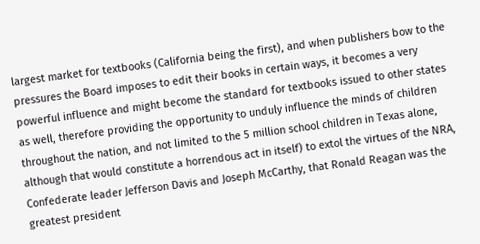largest market for textbooks (California being the first), and when publishers bow to the pressures the Board imposes to edit their books in certain ways, it becomes a very powerful influence and might become the standard for textbooks issued to other states as well, therefore providing the opportunity to unduly influence the minds of children throughout the nation, and not limited to the 5 million school children in Texas alone, although that would constitute a horrendous act in itself) to extol the virtues of the NRA, Confederate leader Jefferson Davis and Joseph McCarthy, that Ronald Reagan was the greatest president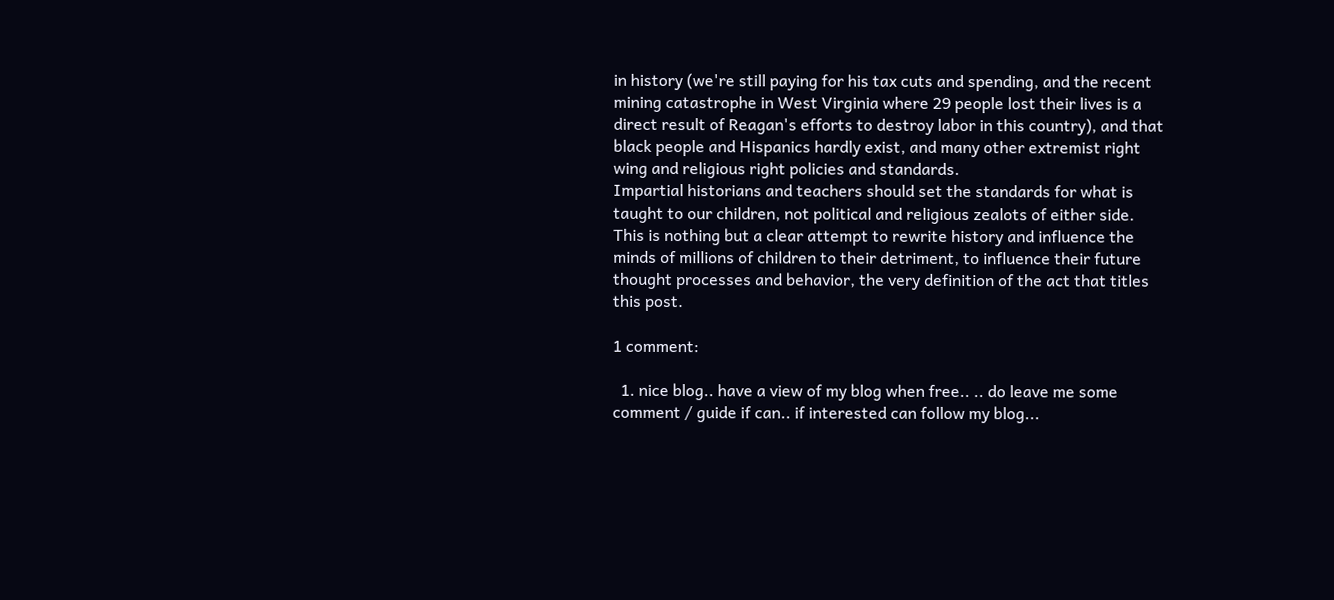in history (we're still paying for his tax cuts and spending, and the recent mining catastrophe in West Virginia where 29 people lost their lives is a direct result of Reagan's efforts to destroy labor in this country), and that black people and Hispanics hardly exist, and many other extremist right wing and religious right policies and standards.
Impartial historians and teachers should set the standards for what is taught to our children, not political and religious zealots of either side.
This is nothing but a clear attempt to rewrite history and influence the minds of millions of children to their detriment, to influence their future thought processes and behavior, the very definition of the act that titles this post.

1 comment:

  1. nice blog.. have a view of my blog when free.. .. do leave me some comment / guide if can.. if interested can follow my blog...